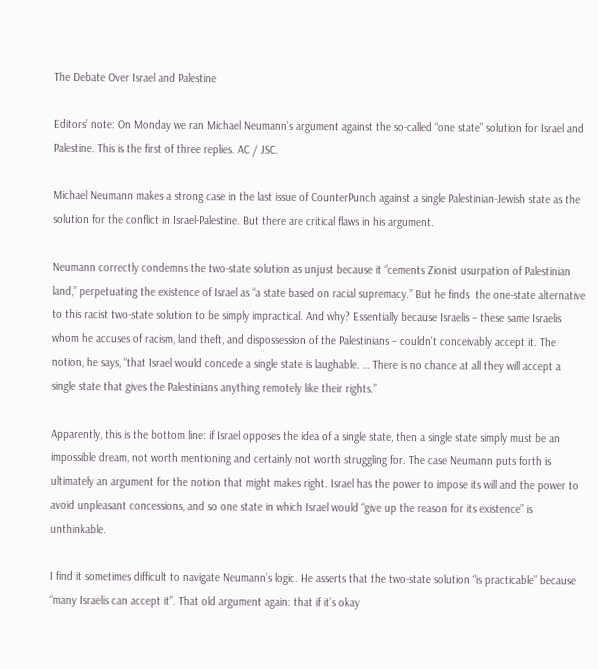The Debate Over Israel and Palestine

Editors’ note: On Monday we ran Michael Neumann’s argument against the so-called “one state” solution for Israel and Palestine. This is the first of three replies. AC / JSC.

Michael Neumann makes a strong case in the last issue of CounterPunch against a single Palestinian-Jewish state as the solution for the conflict in Israel-Palestine. But there are critical flaws in his argument.

Neumann correctly condemns the two-state solution as unjust because it “cements Zionist usurpation of Palestinian land,” perpetuating the existence of Israel as “a state based on racial supremacy.” But he finds  the one-state alternative to this racist two-state solution to be simply impractical. And why? Essentially because Israelis – these same Israelis whom he accuses of racism, land theft, and dispossession of the Palestinians – couldn’t conceivably accept it. The notion, he says, “that Israel would concede a single state is laughable. … There is no chance at all they will accept a single state that gives the Palestinians anything remotely like their rights.”

Apparently, this is the bottom line: if Israel opposes the idea of a single state, then a single state simply must be an impossible dream, not worth mentioning and certainly not worth struggling for. The case Neumann puts forth is ultimately an argument for the notion that might makes right. Israel has the power to impose its will and the power to avoid unpleasant concessions, and so one state in which Israel would “give up the reason for its existence” is unthinkable.

I find it sometimes difficult to navigate Neumann’s logic. He asserts that the two-state solution “is practicable” because “many Israelis can accept it”. That old argument again: that if it’s okay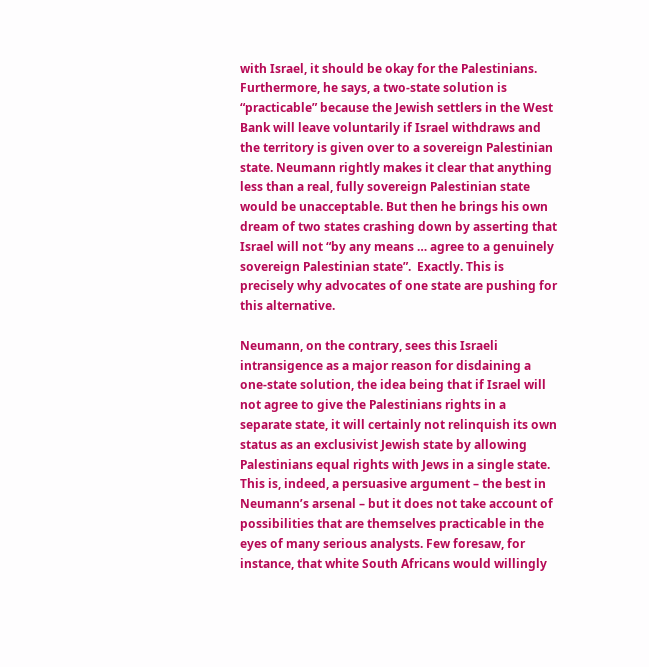with Israel, it should be okay for the Palestinians. Furthermore, he says, a two-state solution is “practicable” because the Jewish settlers in the West Bank will leave voluntarily if Israel withdraws and the territory is given over to a sovereign Palestinian state. Neumann rightly makes it clear that anything less than a real, fully sovereign Palestinian state would be unacceptable. But then he brings his own dream of two states crashing down by asserting that Israel will not “by any means … agree to a genuinely sovereign Palestinian state”.  Exactly. This is precisely why advocates of one state are pushing for this alternative.

Neumann, on the contrary, sees this Israeli intransigence as a major reason for disdaining a one-state solution, the idea being that if Israel will not agree to give the Palestinians rights in a separate state, it will certainly not relinquish its own status as an exclusivist Jewish state by allowing Palestinians equal rights with Jews in a single state. This is, indeed, a persuasive argument – the best in Neumann’s arsenal – but it does not take account of possibilities that are themselves practicable in the eyes of many serious analysts. Few foresaw, for instance, that white South Africans would willingly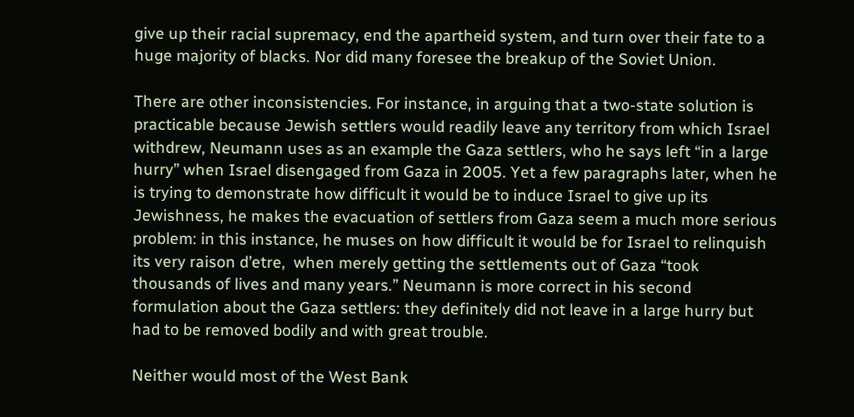give up their racial supremacy, end the apartheid system, and turn over their fate to a huge majority of blacks. Nor did many foresee the breakup of the Soviet Union.

There are other inconsistencies. For instance, in arguing that a two-state solution is practicable because Jewish settlers would readily leave any territory from which Israel withdrew, Neumann uses as an example the Gaza settlers, who he says left “in a large hurry” when Israel disengaged from Gaza in 2005. Yet a few paragraphs later, when he is trying to demonstrate how difficult it would be to induce Israel to give up its Jewishness, he makes the evacuation of settlers from Gaza seem a much more serious problem: in this instance, he muses on how difficult it would be for Israel to relinquish its very raison d’etre,  when merely getting the settlements out of Gaza “took thousands of lives and many years.” Neumann is more correct in his second formulation about the Gaza settlers: they definitely did not leave in a large hurry but had to be removed bodily and with great trouble.

Neither would most of the West Bank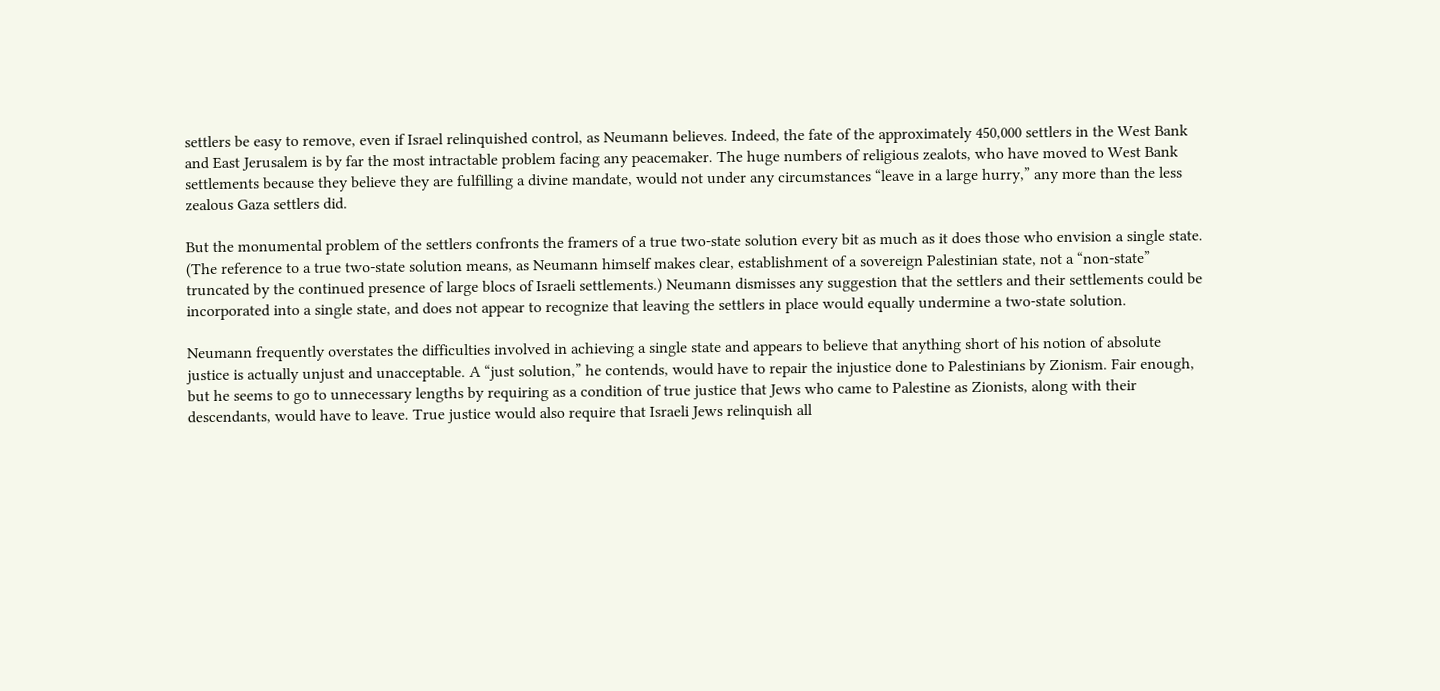settlers be easy to remove, even if Israel relinquished control, as Neumann believes. Indeed, the fate of the approximately 450,000 settlers in the West Bank and East Jerusalem is by far the most intractable problem facing any peacemaker. The huge numbers of religious zealots, who have moved to West Bank settlements because they believe they are fulfilling a divine mandate, would not under any circumstances “leave in a large hurry,” any more than the less zealous Gaza settlers did.

But the monumental problem of the settlers confronts the framers of a true two-state solution every bit as much as it does those who envision a single state. (The reference to a true two-state solution means, as Neumann himself makes clear, establishment of a sovereign Palestinian state, not a “non-state” truncated by the continued presence of large blocs of Israeli settlements.) Neumann dismisses any suggestion that the settlers and their settlements could be incorporated into a single state, and does not appear to recognize that leaving the settlers in place would equally undermine a two-state solution.

Neumann frequently overstates the difficulties involved in achieving a single state and appears to believe that anything short of his notion of absolute justice is actually unjust and unacceptable. A “just solution,” he contends, would have to repair the injustice done to Palestinians by Zionism. Fair enough, but he seems to go to unnecessary lengths by requiring as a condition of true justice that Jews who came to Palestine as Zionists, along with their descendants, would have to leave. True justice would also require that Israeli Jews relinquish all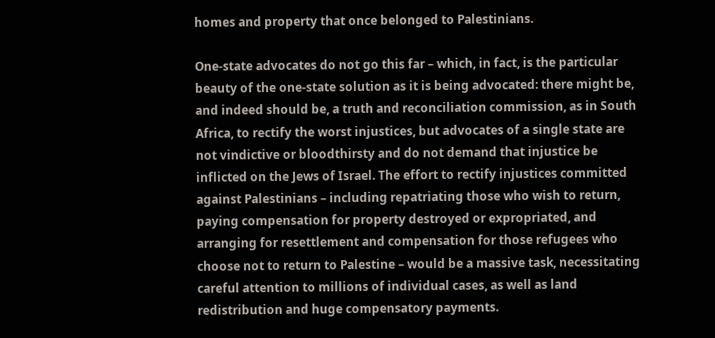homes and property that once belonged to Palestinians.

One-state advocates do not go this far – which, in fact, is the particular beauty of the one-state solution as it is being advocated: there might be, and indeed should be, a truth and reconciliation commission, as in South Africa, to rectify the worst injustices, but advocates of a single state are not vindictive or bloodthirsty and do not demand that injustice be inflicted on the Jews of Israel. The effort to rectify injustices committed against Palestinians – including repatriating those who wish to return, paying compensation for property destroyed or expropriated, and arranging for resettlement and compensation for those refugees who choose not to return to Palestine – would be a massive task, necessitating careful attention to millions of individual cases, as well as land redistribution and huge compensatory payments.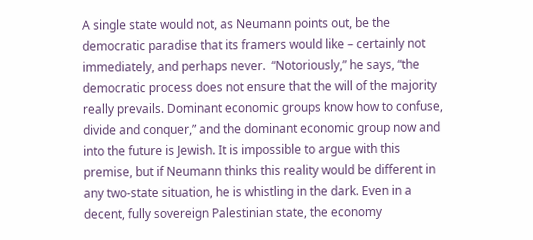A single state would not, as Neumann points out, be the democratic paradise that its framers would like – certainly not immediately, and perhaps never.  “Notoriously,” he says, “the democratic process does not ensure that the will of the majority really prevails. Dominant economic groups know how to confuse, divide and conquer,” and the dominant economic group now and into the future is Jewish. It is impossible to argue with this premise, but if Neumann thinks this reality would be different in any two-state situation, he is whistling in the dark. Even in a decent, fully sovereign Palestinian state, the economy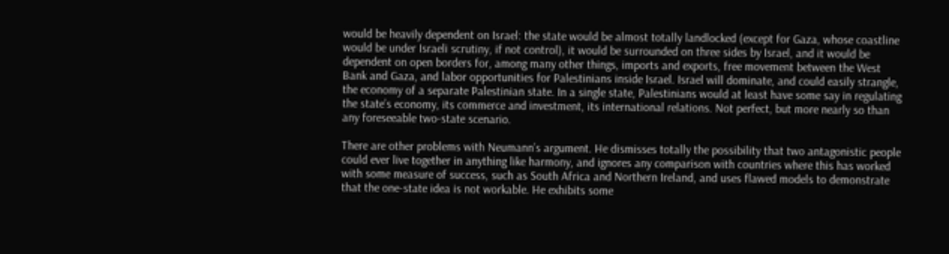would be heavily dependent on Israel: the state would be almost totally landlocked (except for Gaza, whose coastline would be under Israeli scrutiny, if not control), it would be surrounded on three sides by Israel, and it would be dependent on open borders for, among many other things, imports and exports, free movement between the West Bank and Gaza, and labor opportunities for Palestinians inside Israel. Israel will dominate, and could easily strangle, the economy of a separate Palestinian state. In a single state, Palestinians would at least have some say in regulating the state’s economy, its commerce and investment, its international relations. Not perfect, but more nearly so than any foreseeable two-state scenario.

There are other problems with Neumann’s argument. He dismisses totally the possibility that two antagonistic people could ever live together in anything like harmony, and ignores any comparison with countries where this has worked with some measure of success, such as South Africa and Northern Ireland, and uses flawed models to demonstrate that the one-state idea is not workable. He exhibits some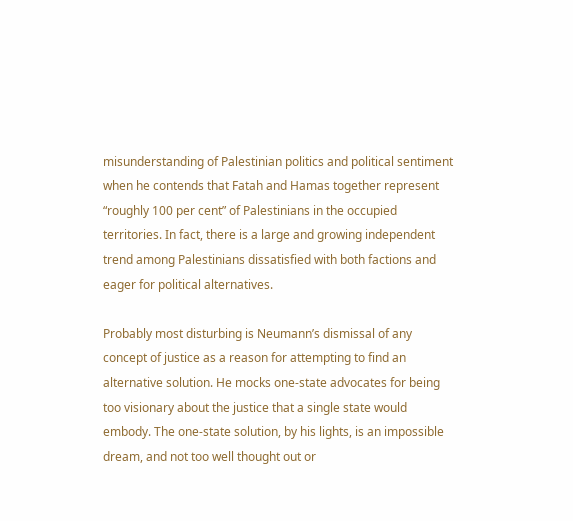misunderstanding of Palestinian politics and political sentiment when he contends that Fatah and Hamas together represent “roughly 100 per cent” of Palestinians in the occupied territories. In fact, there is a large and growing independent trend among Palestinians dissatisfied with both factions and eager for political alternatives.

Probably most disturbing is Neumann’s dismissal of any concept of justice as a reason for attempting to find an alternative solution. He mocks one-state advocates for being too visionary about the justice that a single state would embody. The one-state solution, by his lights, is an impossible dream, and not too well thought out or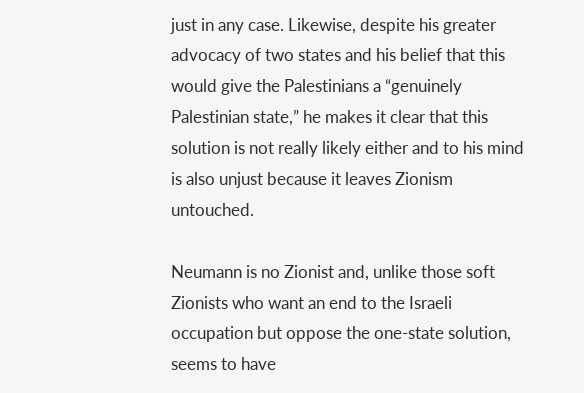just in any case. Likewise, despite his greater advocacy of two states and his belief that this would give the Palestinians a “genuinely Palestinian state,” he makes it clear that this solution is not really likely either and to his mind is also unjust because it leaves Zionism untouched.

Neumann is no Zionist and, unlike those soft Zionists who want an end to the Israeli occupation but oppose the one-state solution, seems to have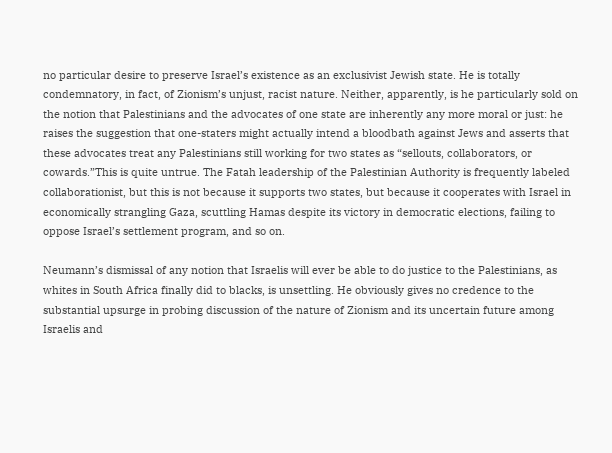no particular desire to preserve Israel’s existence as an exclusivist Jewish state. He is totally condemnatory, in fact, of Zionism’s unjust, racist nature. Neither, apparently, is he particularly sold on the notion that Palestinians and the advocates of one state are inherently any more moral or just: he raises the suggestion that one-staters might actually intend a bloodbath against Jews and asserts that these advocates treat any Palestinians still working for two states as “sellouts, collaborators, or cowards.”This is quite untrue. The Fatah leadership of the Palestinian Authority is frequently labeled collaborationist, but this is not because it supports two states, but because it cooperates with Israel in economically strangling Gaza, scuttling Hamas despite its victory in democratic elections, failing to oppose Israel’s settlement program, and so on.

Neumann’s dismissal of any notion that Israelis will ever be able to do justice to the Palestinians, as whites in South Africa finally did to blacks, is unsettling. He obviously gives no credence to the substantial upsurge in probing discussion of the nature of Zionism and its uncertain future among Israelis and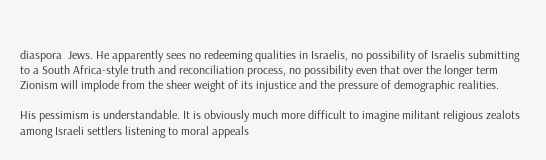diaspora  Jews. He apparently sees no redeeming qualities in Israelis, no possibility of Israelis submitting to a South Africa-style truth and reconciliation process, no possibility even that over the longer term Zionism will implode from the sheer weight of its injustice and the pressure of demographic realities.

His pessimism is understandable. It is obviously much more difficult to imagine militant religious zealots among Israeli settlers listening to moral appeals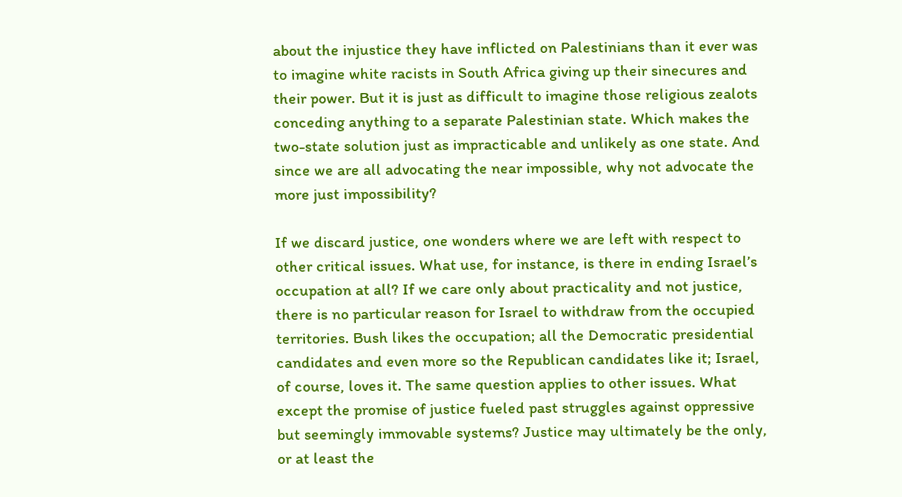about the injustice they have inflicted on Palestinians than it ever was to imagine white racists in South Africa giving up their sinecures and their power. But it is just as difficult to imagine those religious zealots conceding anything to a separate Palestinian state. Which makes the two-state solution just as impracticable and unlikely as one state. And since we are all advocating the near impossible, why not advocate the more just impossibility?

If we discard justice, one wonders where we are left with respect to other critical issues. What use, for instance, is there in ending Israel’s occupation at all? If we care only about practicality and not justice, there is no particular reason for Israel to withdraw from the occupied territories. Bush likes the occupation; all the Democratic presidential candidates and even more so the Republican candidates like it; Israel, of course, loves it. The same question applies to other issues. What except the promise of justice fueled past struggles against oppressive but seemingly immovable systems? Justice may ultimately be the only, or at least the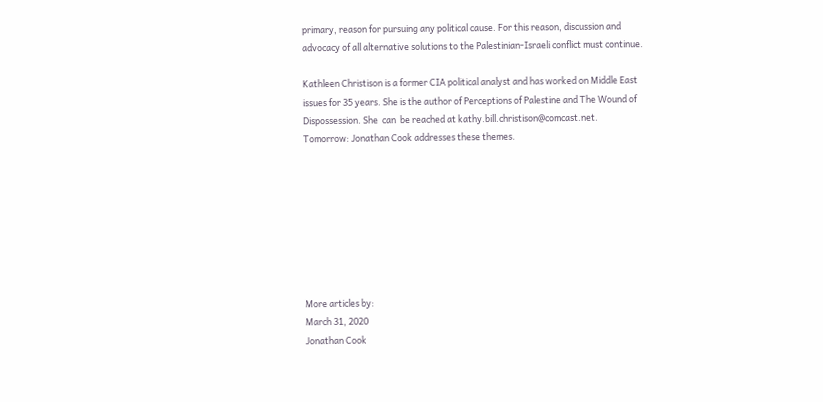primary, reason for pursuing any political cause. For this reason, discussion and advocacy of all alternative solutions to the Palestinian-Israeli conflict must continue.

Kathleen Christison is a former CIA political analyst and has worked on Middle East issues for 35 years. She is the author of Perceptions of Palestine and The Wound of Dispossession. She  can  be reached at kathy.bill.christison@comcast.net.
Tomorrow: Jonathan Cook addresses these themes.








More articles by:
March 31, 2020
Jonathan Cook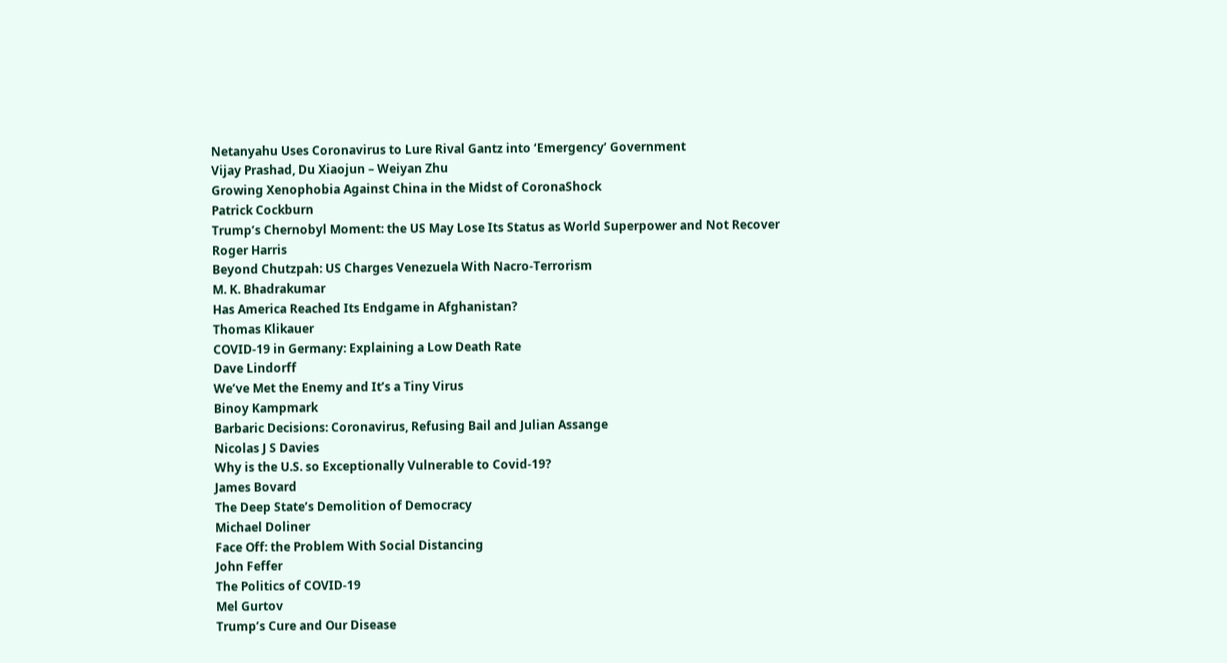Netanyahu Uses Coronavirus to Lure Rival Gantz into ‘Emergency’ Government
Vijay Prashad, Du Xiaojun – Weiyan Zhu
Growing Xenophobia Against China in the Midst of CoronaShock
Patrick Cockburn
Trump’s Chernobyl Moment: the US May Lose Its Status as World Superpower and Not Recover
Roger Harris
Beyond Chutzpah: US Charges Venezuela With Nacro-Terrorism
M. K. Bhadrakumar
Has America Reached Its Endgame in Afghanistan?
Thomas Klikauer
COVID-19 in Germany: Explaining a Low Death Rate
Dave Lindorff
We’ve Met the Enemy and It’s a Tiny Virus
Binoy Kampmark
Barbaric Decisions: Coronavirus, Refusing Bail and Julian Assange
Nicolas J S Davies
Why is the U.S. so Exceptionally Vulnerable to Covid-19?
James Bovard
The Deep State’s Demolition of Democracy
Michael Doliner
Face Off: the Problem With Social Distancing
John Feffer
The Politics of COVID-19
Mel Gurtov
Trump’s Cure and Our Disease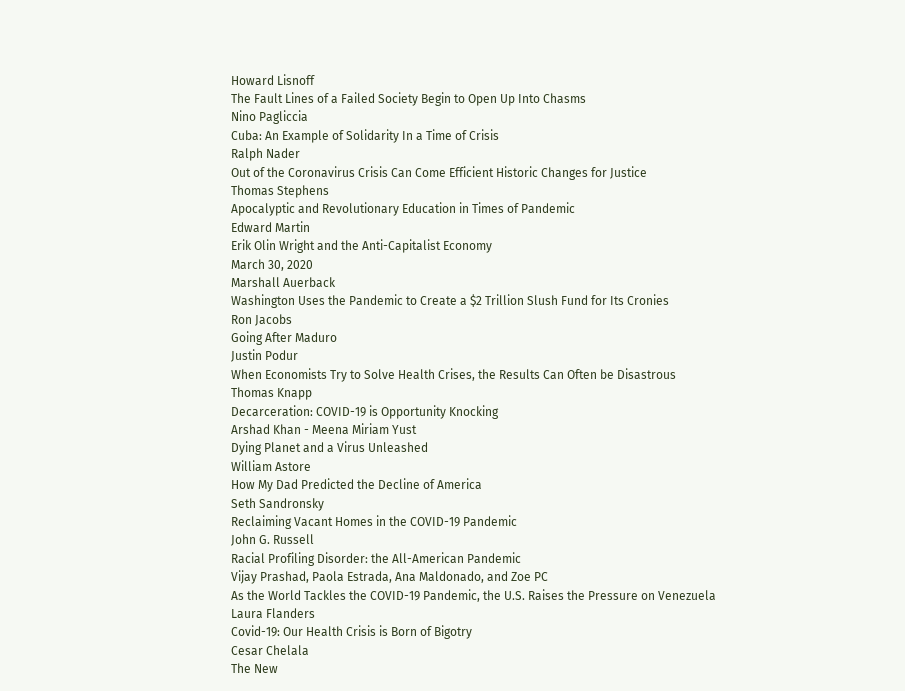Howard Lisnoff
The Fault Lines of a Failed Society Begin to Open Up Into Chasms
Nino Pagliccia
Cuba: An Example of Solidarity In a Time of Crisis
Ralph Nader
Out of the Coronavirus Crisis Can Come Efficient Historic Changes for Justice
Thomas Stephens
Apocalyptic and Revolutionary Education in Times of Pandemic
Edward Martin
Erik Olin Wright and the Anti-Capitalist Economy
March 30, 2020
Marshall Auerback
Washington Uses the Pandemic to Create a $2 Trillion Slush Fund for Its Cronies
Ron Jacobs
Going After Maduro
Justin Podur
When Economists Try to Solve Health Crises, the Results Can Often be Disastrous
Thomas Knapp
Decarceration: COVID-19 is Opportunity Knocking
Arshad Khan - Meena Miriam Yust
Dying Planet and a Virus Unleashed
William Astore
How My Dad Predicted the Decline of America
Seth Sandronsky
Reclaiming Vacant Homes in the COVID-19 Pandemic
John G. Russell
Racial Profiling Disorder: the All-American Pandemic
Vijay Prashad, Paola Estrada, Ana Maldonado, and Zoe PC
As the World Tackles the COVID-19 Pandemic, the U.S. Raises the Pressure on Venezuela
Laura Flanders
Covid-19: Our Health Crisis is Born of Bigotry
Cesar Chelala
The New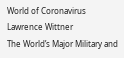World of Coronavirus
Lawrence Wittner
The World’s Major Military and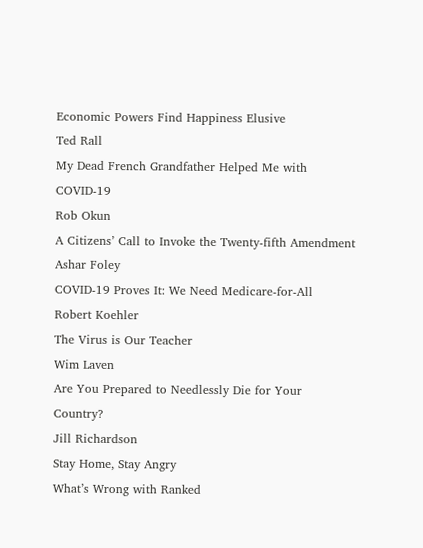Economic Powers Find Happiness Elusive
Ted Rall
My Dead French Grandfather Helped Me with COVID-19
Rob Okun
A Citizens’ Call to Invoke the Twenty-fifth Amendment
Ashar Foley
COVID-19 Proves It: We Need Medicare-for-All
Robert Koehler
The Virus is Our Teacher
Wim Laven
Are You Prepared to Needlessly Die for Your Country?
Jill Richardson
Stay Home, Stay Angry
What’s Wrong with Ranked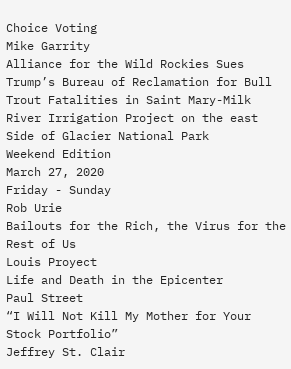Choice Voting
Mike Garrity
Alliance for the Wild Rockies Sues Trump’s Bureau of Reclamation for Bull Trout Fatalities in Saint Mary-Milk River Irrigation Project on the east Side of Glacier National Park
Weekend Edition
March 27, 2020
Friday - Sunday
Rob Urie
Bailouts for the Rich, the Virus for the Rest of Us
Louis Proyect
Life and Death in the Epicenter
Paul Street
“I Will Not Kill My Mother for Your Stock Portfolio”
Jeffrey St. Clair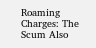Roaming Charges: The Scum Also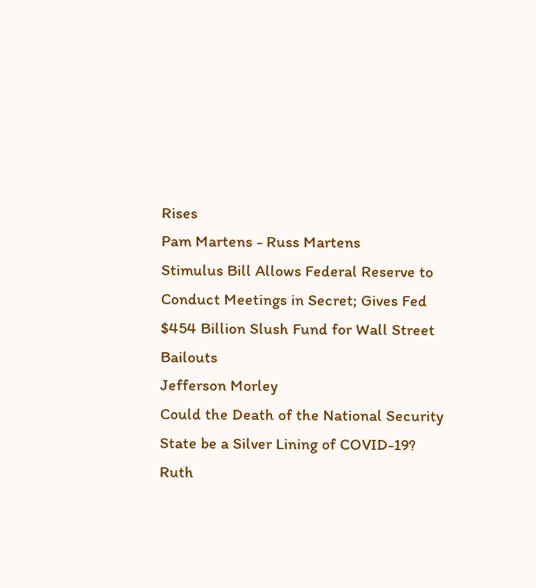Rises
Pam Martens - Russ Martens
Stimulus Bill Allows Federal Reserve to Conduct Meetings in Secret; Gives Fed $454 Billion Slush Fund for Wall Street Bailouts
Jefferson Morley
Could the Death of the National Security State be a Silver Lining of COVID-19?
Ruth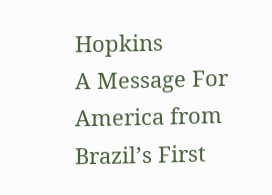Hopkins
A Message For America from Brazil’s First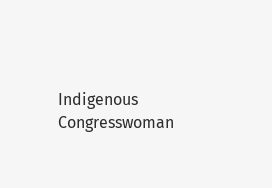Indigenous Congresswoman